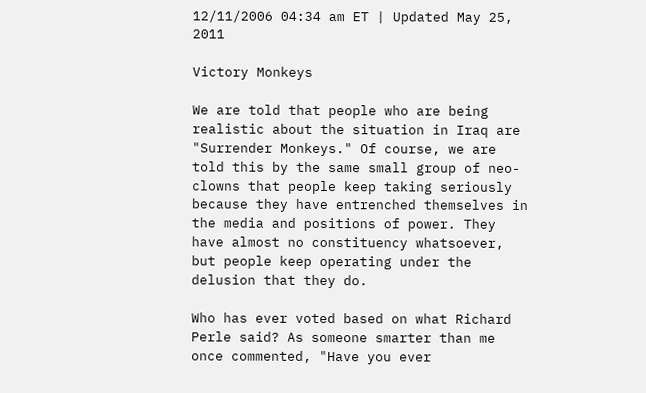12/11/2006 04:34 am ET | Updated May 25, 2011

Victory Monkeys

We are told that people who are being realistic about the situation in Iraq are "Surrender Monkeys." Of course, we are told this by the same small group of neo-clowns that people keep taking seriously because they have entrenched themselves in the media and positions of power. They have almost no constituency whatsoever, but people keep operating under the delusion that they do.

Who has ever voted based on what Richard Perle said? As someone smarter than me once commented, "Have you ever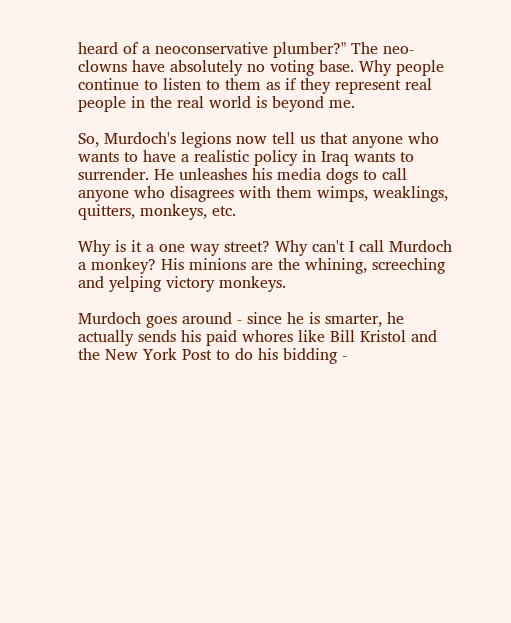heard of a neoconservative plumber?" The neo-clowns have absolutely no voting base. Why people continue to listen to them as if they represent real people in the real world is beyond me.

So, Murdoch's legions now tell us that anyone who wants to have a realistic policy in Iraq wants to surrender. He unleashes his media dogs to call anyone who disagrees with them wimps, weaklings, quitters, monkeys, etc.

Why is it a one way street? Why can't I call Murdoch a monkey? His minions are the whining, screeching and yelping victory monkeys.

Murdoch goes around - since he is smarter, he actually sends his paid whores like Bill Kristol and the New York Post to do his bidding -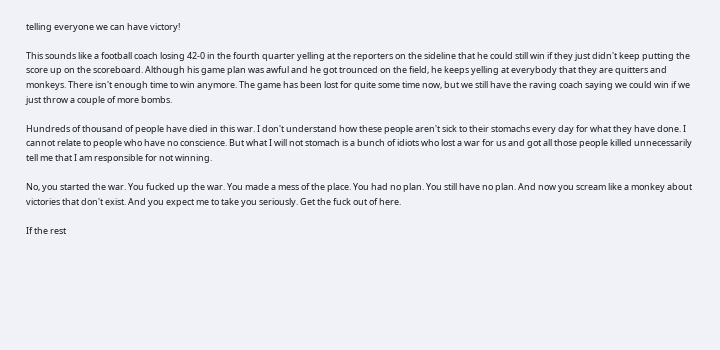telling everyone we can have victory!

This sounds like a football coach losing 42-0 in the fourth quarter yelling at the reporters on the sideline that he could still win if they just didn't keep putting the score up on the scoreboard. Although his game plan was awful and he got trounced on the field, he keeps yelling at everybody that they are quitters and monkeys. There isn't enough time to win anymore. The game has been lost for quite some time now, but we still have the raving coach saying we could win if we just throw a couple of more bombs.

Hundreds of thousand of people have died in this war. I don't understand how these people aren't sick to their stomachs every day for what they have done. I cannot relate to people who have no conscience. But what I will not stomach is a bunch of idiots who lost a war for us and got all those people killed unnecessarily tell me that I am responsible for not winning.

No, you started the war. You fucked up the war. You made a mess of the place. You had no plan. You still have no plan. And now you scream like a monkey about victories that don't exist. And you expect me to take you seriously. Get the fuck out of here.

If the rest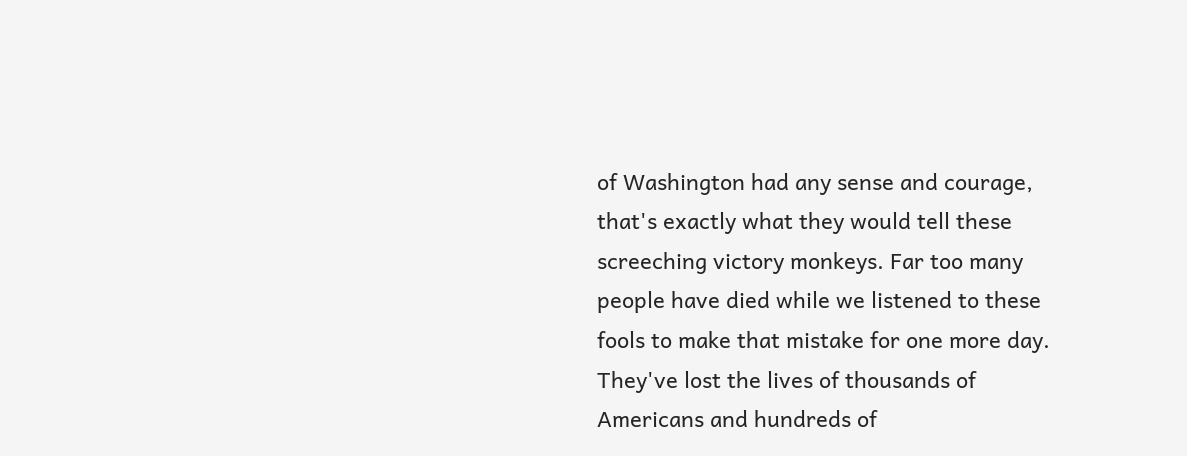of Washington had any sense and courage, that's exactly what they would tell these screeching victory monkeys. Far too many people have died while we listened to these fools to make that mistake for one more day. They've lost the lives of thousands of Americans and hundreds of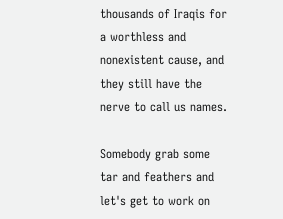thousands of Iraqis for a worthless and nonexistent cause, and they still have the nerve to call us names.

Somebody grab some tar and feathers and let's get to work on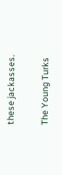these jackasses.

The Young Turks